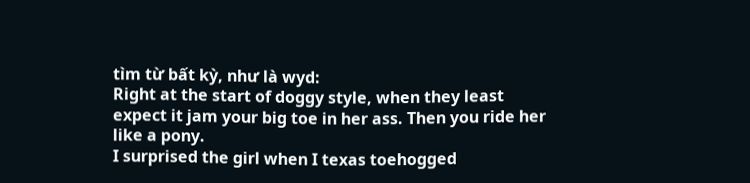tìm từ bất kỳ, như là wyd:
Right at the start of doggy style, when they least expect it jam your big toe in her ass. Then you ride her like a pony.
I surprised the girl when I texas toehogged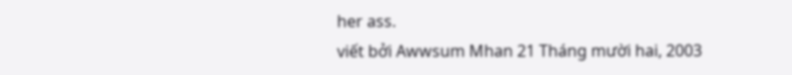her ass.
viết bởi Awwsum Mhan 21 Tháng mười hai, 2003